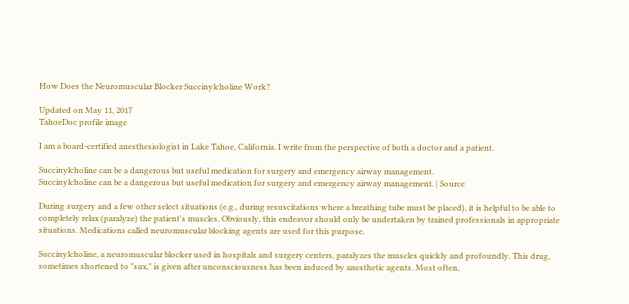How Does the Neuromuscular Blocker Succinylcholine Work?

Updated on May 11, 2017
TahoeDoc profile image

I am a board-certified anesthesiologist in Lake Tahoe, California. I write from the perspective of both a doctor and a patient.

Succinylcholine can be a dangerous but useful medication for surgery and emergency airway management.
Succinylcholine can be a dangerous but useful medication for surgery and emergency airway management. | Source

During surgery and a few other select situations (e.g., during resuscitations where a breathing tube must be placed), it is helpful to be able to completely relax (paralyze) the patient's muscles. Obviously, this endeavor should only be undertaken by trained professionals in appropriate situations. Medications called neuromuscular blocking agents are used for this purpose.

Succinylcholine, a neuromuscular blocker used in hospitals and surgery centers, paralyzes the muscles quickly and profoundly. This drug, sometimes shortened to "sux," is given after unconsciousness has been induced by anesthetic agents. Most often,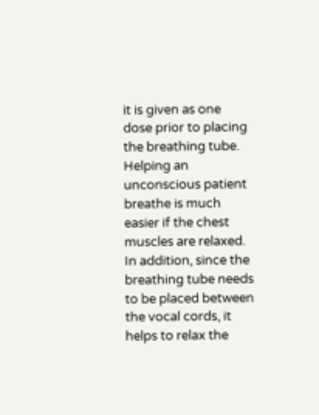it is given as one dose prior to placing the breathing tube. Helping an unconscious patient breathe is much easier if the chest muscles are relaxed. In addition, since the breathing tube needs to be placed between the vocal cords, it helps to relax the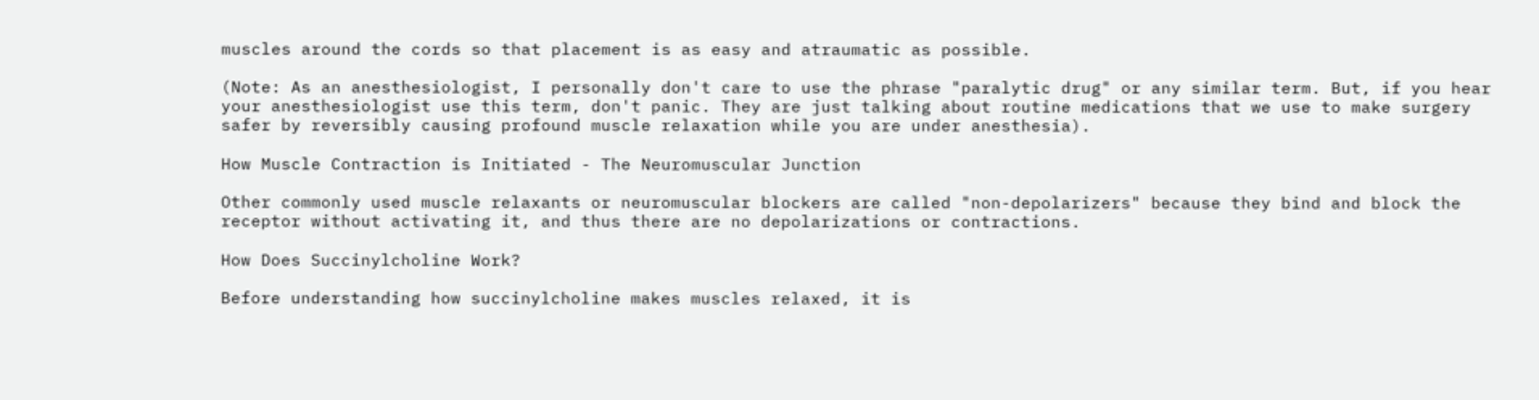muscles around the cords so that placement is as easy and atraumatic as possible.

(Note: As an anesthesiologist, I personally don't care to use the phrase "paralytic drug" or any similar term. But, if you hear your anesthesiologist use this term, don't panic. They are just talking about routine medications that we use to make surgery safer by reversibly causing profound muscle relaxation while you are under anesthesia).

How Muscle Contraction is Initiated - The Neuromuscular Junction

Other commonly used muscle relaxants or neuromuscular blockers are called "non-depolarizers" because they bind and block the receptor without activating it, and thus there are no depolarizations or contractions.

How Does Succinylcholine Work?

Before understanding how succinylcholine makes muscles relaxed, it is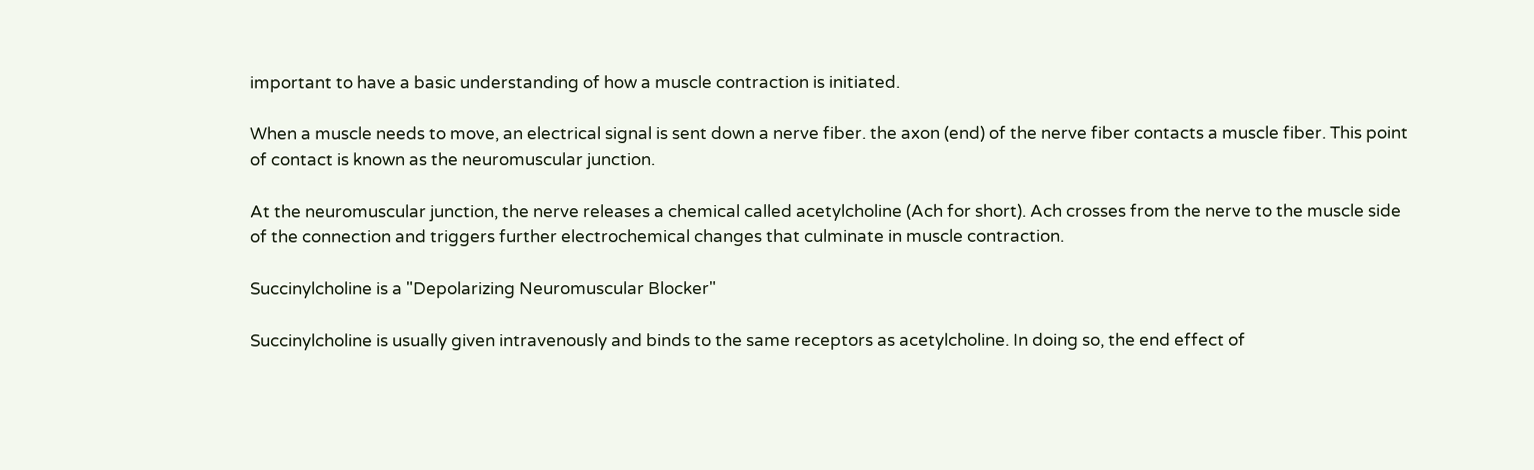important to have a basic understanding of how a muscle contraction is initiated.

When a muscle needs to move, an electrical signal is sent down a nerve fiber. the axon (end) of the nerve fiber contacts a muscle fiber. This point of contact is known as the neuromuscular junction.

At the neuromuscular junction, the nerve releases a chemical called acetylcholine (Ach for short). Ach crosses from the nerve to the muscle side of the connection and triggers further electrochemical changes that culminate in muscle contraction.

Succinylcholine is a "Depolarizing Neuromuscular Blocker"

Succinylcholine is usually given intravenously and binds to the same receptors as acetylcholine. In doing so, the end effect of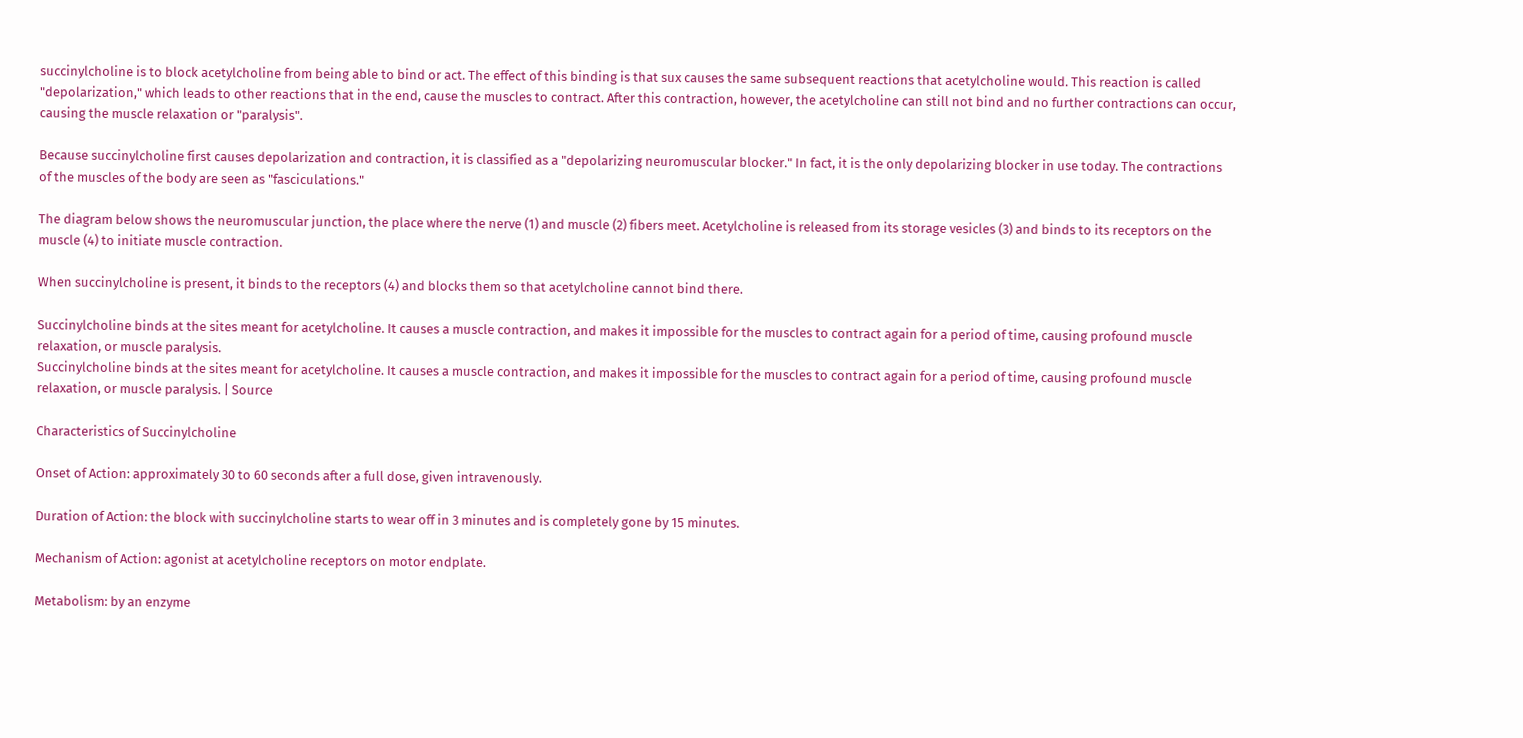succinylcholine is to block acetylcholine from being able to bind or act. The effect of this binding is that sux causes the same subsequent reactions that acetylcholine would. This reaction is called "depolarization," which leads to other reactions that in the end, cause the muscles to contract. After this contraction, however, the acetylcholine can still not bind and no further contractions can occur, causing the muscle relaxation or "paralysis".

Because succinylcholine first causes depolarization and contraction, it is classified as a "depolarizing neuromuscular blocker." In fact, it is the only depolarizing blocker in use today. The contractions of the muscles of the body are seen as "fasciculations."

The diagram below shows the neuromuscular junction, the place where the nerve (1) and muscle (2) fibers meet. Acetylcholine is released from its storage vesicles (3) and binds to its receptors on the muscle (4) to initiate muscle contraction.

When succinylcholine is present, it binds to the receptors (4) and blocks them so that acetylcholine cannot bind there.

Succinylcholine binds at the sites meant for acetylcholine. It causes a muscle contraction, and makes it impossible for the muscles to contract again for a period of time, causing profound muscle relaxation, or muscle paralysis.
Succinylcholine binds at the sites meant for acetylcholine. It causes a muscle contraction, and makes it impossible for the muscles to contract again for a period of time, causing profound muscle relaxation, or muscle paralysis. | Source

Characteristics of Succinylcholine

Onset of Action: approximately 30 to 60 seconds after a full dose, given intravenously.

Duration of Action: the block with succinylcholine starts to wear off in 3 minutes and is completely gone by 15 minutes.

Mechanism of Action: agonist at acetylcholine receptors on motor endplate.

Metabolism: by an enzyme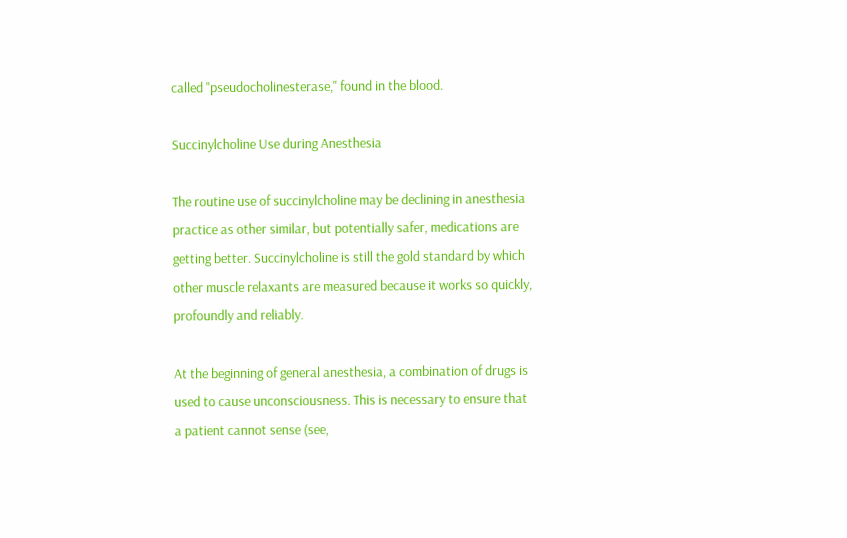called "pseudocholinesterase," found in the blood.

Succinylcholine Use during Anesthesia

The routine use of succinylcholine may be declining in anesthesia practice as other similar, but potentially safer, medications are getting better. Succinylcholine is still the gold standard by which other muscle relaxants are measured because it works so quickly, profoundly and reliably.

At the beginning of general anesthesia, a combination of drugs is used to cause unconsciousness. This is necessary to ensure that a patient cannot sense (see,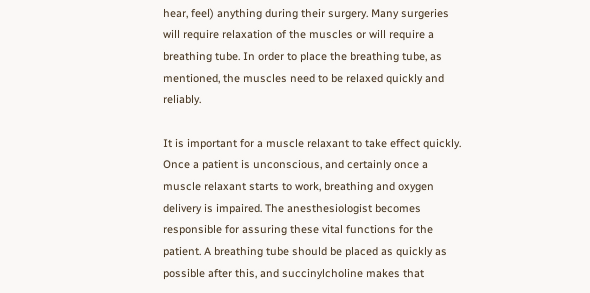hear, feel) anything during their surgery. Many surgeries will require relaxation of the muscles or will require a breathing tube. In order to place the breathing tube, as mentioned, the muscles need to be relaxed quickly and reliably.

It is important for a muscle relaxant to take effect quickly. Once a patient is unconscious, and certainly once a muscle relaxant starts to work, breathing and oxygen delivery is impaired. The anesthesiologist becomes responsible for assuring these vital functions for the patient. A breathing tube should be placed as quickly as possible after this, and succinylcholine makes that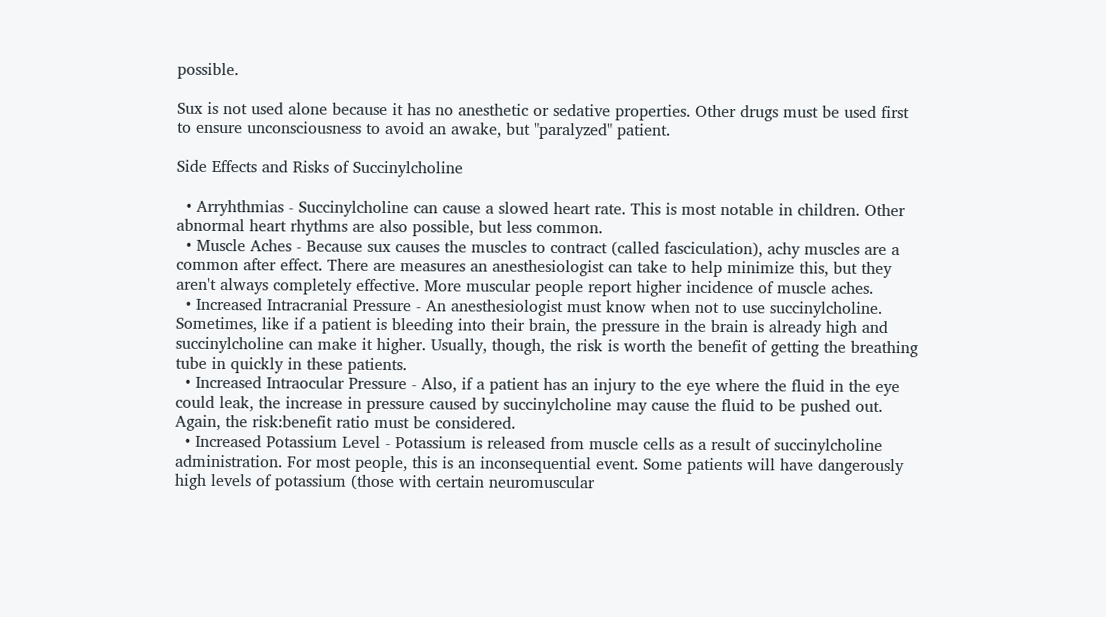possible.

Sux is not used alone because it has no anesthetic or sedative properties. Other drugs must be used first to ensure unconsciousness to avoid an awake, but "paralyzed" patient.

Side Effects and Risks of Succinylcholine

  • Arryhthmias - Succinylcholine can cause a slowed heart rate. This is most notable in children. Other abnormal heart rhythms are also possible, but less common.
  • Muscle Aches - Because sux causes the muscles to contract (called fasciculation), achy muscles are a common after effect. There are measures an anesthesiologist can take to help minimize this, but they aren't always completely effective. More muscular people report higher incidence of muscle aches.
  • Increased Intracranial Pressure - An anesthesiologist must know when not to use succinylcholine. Sometimes, like if a patient is bleeding into their brain, the pressure in the brain is already high and succinylcholine can make it higher. Usually, though, the risk is worth the benefit of getting the breathing tube in quickly in these patients.
  • Increased Intraocular Pressure - Also, if a patient has an injury to the eye where the fluid in the eye could leak, the increase in pressure caused by succinylcholine may cause the fluid to be pushed out. Again, the risk:benefit ratio must be considered.
  • Increased Potassium Level - Potassium is released from muscle cells as a result of succinylcholine administration. For most people, this is an inconsequential event. Some patients will have dangerously high levels of potassium (those with certain neuromuscular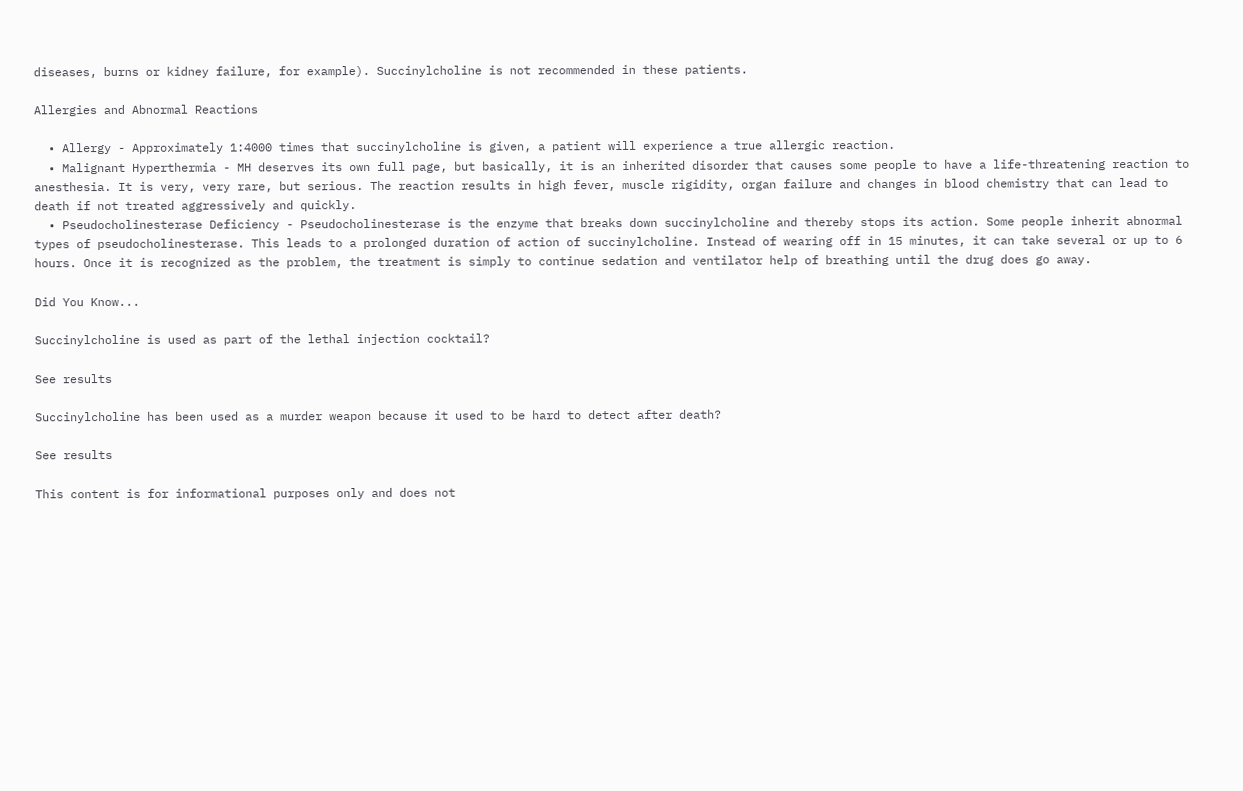diseases, burns or kidney failure, for example). Succinylcholine is not recommended in these patients.

Allergies and Abnormal Reactions

  • Allergy - Approximately 1:4000 times that succinylcholine is given, a patient will experience a true allergic reaction.
  • Malignant Hyperthermia - MH deserves its own full page, but basically, it is an inherited disorder that causes some people to have a life-threatening reaction to anesthesia. It is very, very rare, but serious. The reaction results in high fever, muscle rigidity, organ failure and changes in blood chemistry that can lead to death if not treated aggressively and quickly.
  • Pseudocholinesterase Deficiency - Pseudocholinesterase is the enzyme that breaks down succinylcholine and thereby stops its action. Some people inherit abnormal types of pseudocholinesterase. This leads to a prolonged duration of action of succinylcholine. Instead of wearing off in 15 minutes, it can take several or up to 6 hours. Once it is recognized as the problem, the treatment is simply to continue sedation and ventilator help of breathing until the drug does go away.

Did You Know...

Succinylcholine is used as part of the lethal injection cocktail?

See results

Succinylcholine has been used as a murder weapon because it used to be hard to detect after death?

See results

This content is for informational purposes only and does not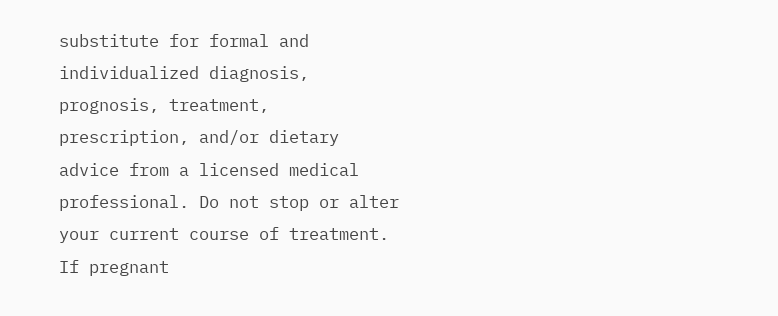substitute for formal and individualized diagnosis, prognosis, treatment, prescription, and/or dietary advice from a licensed medical professional. Do not stop or alter your current course of treatment. If pregnant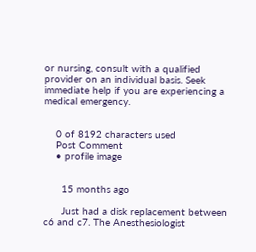or nursing, consult with a qualified provider on an individual basis. Seek immediate help if you are experiencing a medical emergency.


    0 of 8192 characters used
    Post Comment
    • profile image


      15 months ago

      Just had a disk replacement between c6 and c7. The Anesthesiologist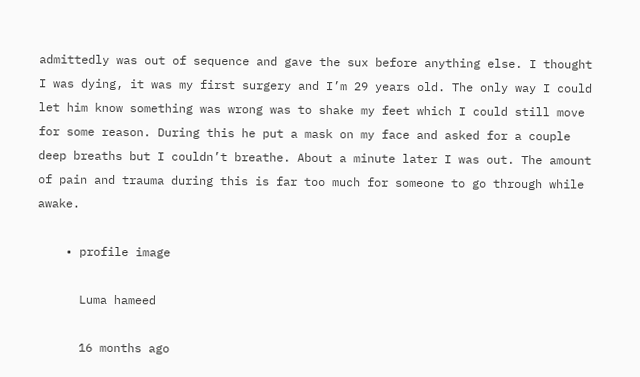admittedly was out of sequence and gave the sux before anything else. I thought I was dying, it was my first surgery and I’m 29 years old. The only way I could let him know something was wrong was to shake my feet which I could still move for some reason. During this he put a mask on my face and asked for a couple deep breaths but I couldn’t breathe. About a minute later I was out. The amount of pain and trauma during this is far too much for someone to go through while awake.

    • profile image

      Luma hameed

      16 months ago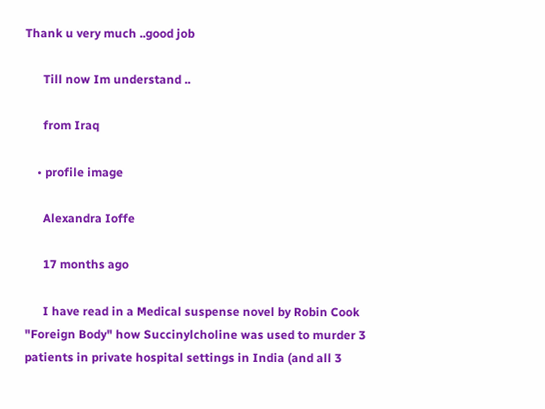Thank u very much ..good job

      Till now Im understand ..

      from Iraq

    • profile image

      Alexandra Ioffe

      17 months ago

      I have read in a Medical suspense novel by Robin Cook "Foreign Body" how Succinylcholine was used to murder 3 patients in private hospital settings in India (and all 3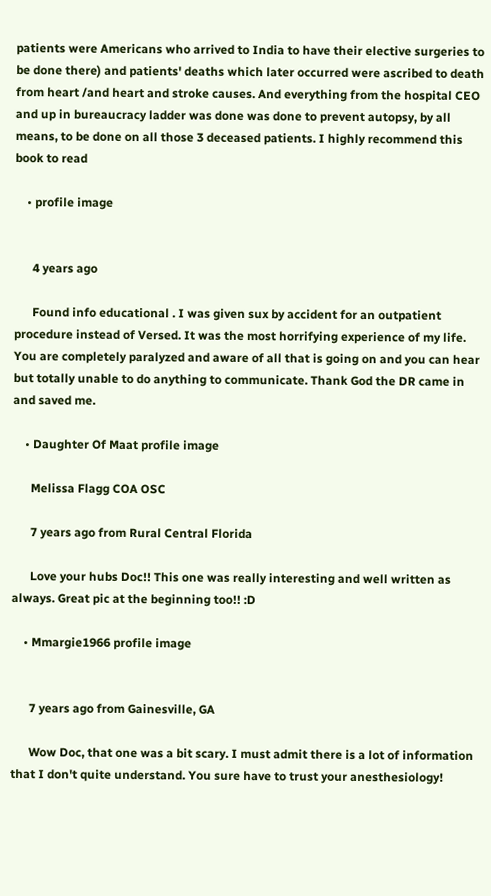patients were Americans who arrived to India to have their elective surgeries to be done there) and patients' deaths which later occurred were ascribed to death from heart /and heart and stroke causes. And everything from the hospital CEO and up in bureaucracy ladder was done was done to prevent autopsy, by all means, to be done on all those 3 deceased patients. I highly recommend this book to read

    • profile image


      4 years ago

      Found info educational . I was given sux by accident for an outpatient procedure instead of Versed. It was the most horrifying experience of my life. You are completely paralyzed and aware of all that is going on and you can hear but totally unable to do anything to communicate. Thank God the DR came in and saved me.

    • Daughter Of Maat profile image

      Melissa Flagg COA OSC

      7 years ago from Rural Central Florida

      Love your hubs Doc!! This one was really interesting and well written as always. Great pic at the beginning too!! :D

    • Mmargie1966 profile image


      7 years ago from Gainesville, GA

      Wow Doc, that one was a bit scary. I must admit there is a lot of information that I don't quite understand. You sure have to trust your anesthesiology!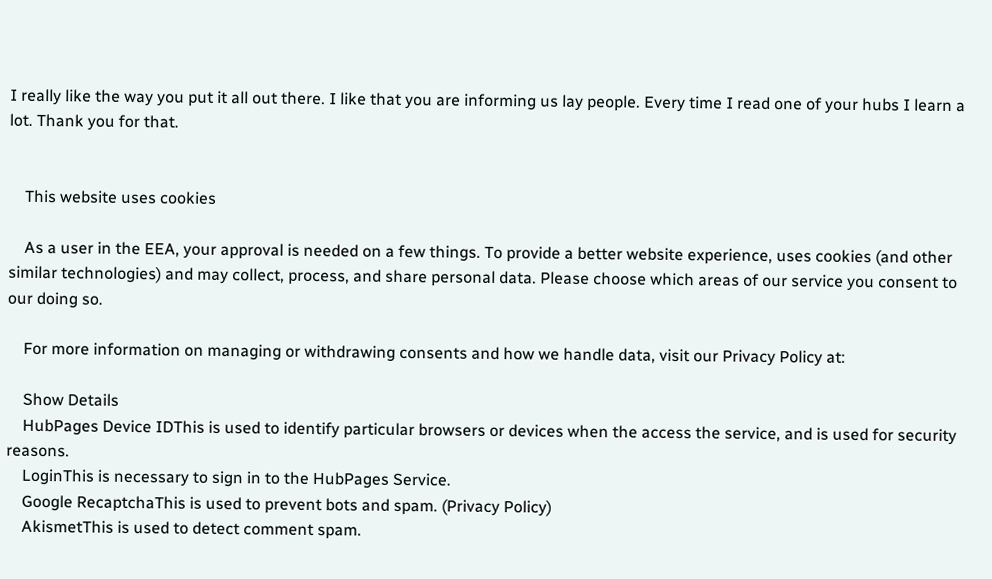I really like the way you put it all out there. I like that you are informing us lay people. Every time I read one of your hubs I learn a lot. Thank you for that.


    This website uses cookies

    As a user in the EEA, your approval is needed on a few things. To provide a better website experience, uses cookies (and other similar technologies) and may collect, process, and share personal data. Please choose which areas of our service you consent to our doing so.

    For more information on managing or withdrawing consents and how we handle data, visit our Privacy Policy at:

    Show Details
    HubPages Device IDThis is used to identify particular browsers or devices when the access the service, and is used for security reasons.
    LoginThis is necessary to sign in to the HubPages Service.
    Google RecaptchaThis is used to prevent bots and spam. (Privacy Policy)
    AkismetThis is used to detect comment spam.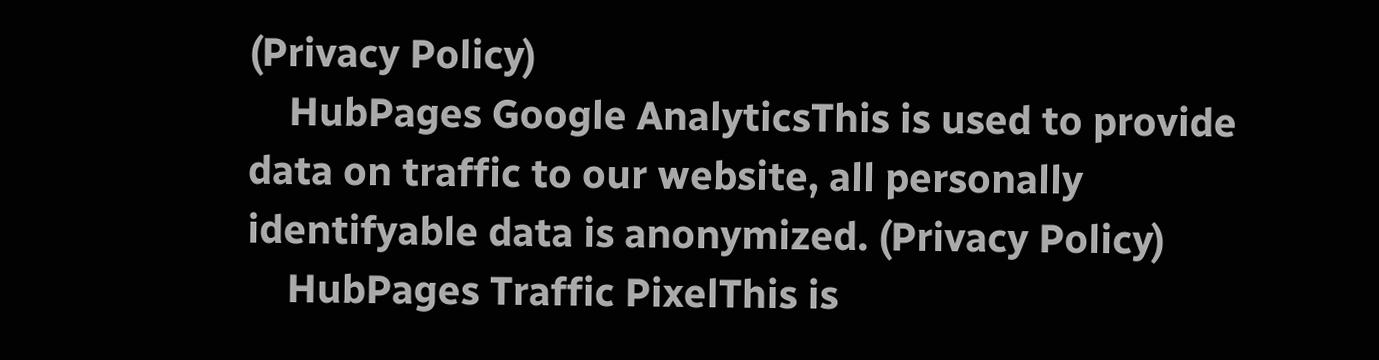(Privacy Policy)
    HubPages Google AnalyticsThis is used to provide data on traffic to our website, all personally identifyable data is anonymized. (Privacy Policy)
    HubPages Traffic PixelThis is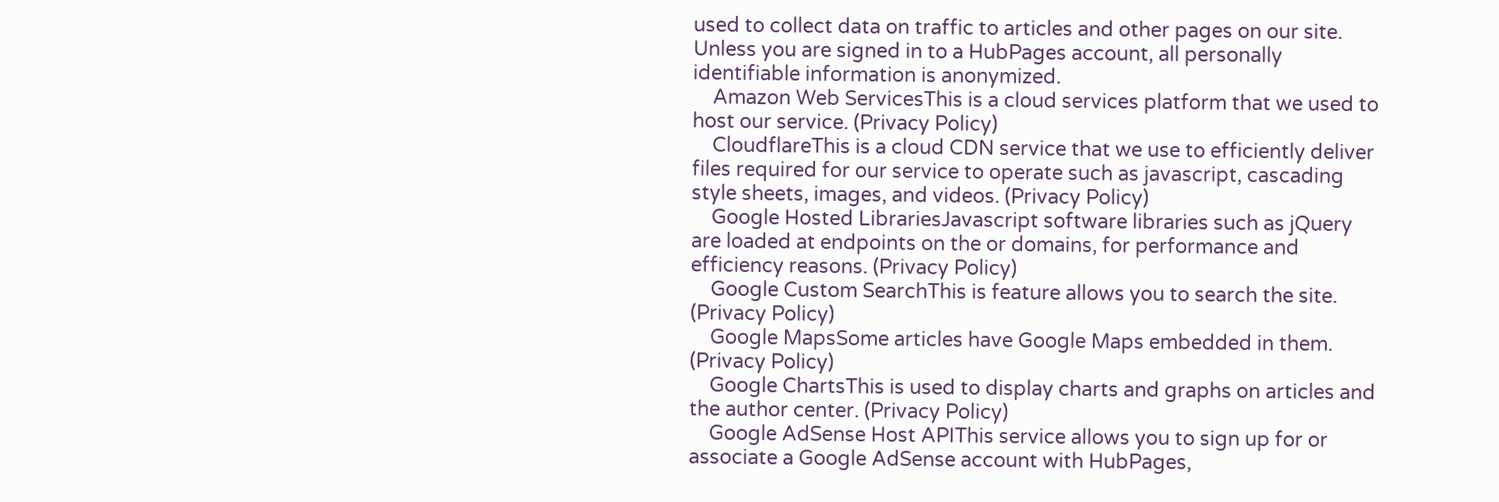used to collect data on traffic to articles and other pages on our site. Unless you are signed in to a HubPages account, all personally identifiable information is anonymized.
    Amazon Web ServicesThis is a cloud services platform that we used to host our service. (Privacy Policy)
    CloudflareThis is a cloud CDN service that we use to efficiently deliver files required for our service to operate such as javascript, cascading style sheets, images, and videos. (Privacy Policy)
    Google Hosted LibrariesJavascript software libraries such as jQuery are loaded at endpoints on the or domains, for performance and efficiency reasons. (Privacy Policy)
    Google Custom SearchThis is feature allows you to search the site. (Privacy Policy)
    Google MapsSome articles have Google Maps embedded in them. (Privacy Policy)
    Google ChartsThis is used to display charts and graphs on articles and the author center. (Privacy Policy)
    Google AdSense Host APIThis service allows you to sign up for or associate a Google AdSense account with HubPages,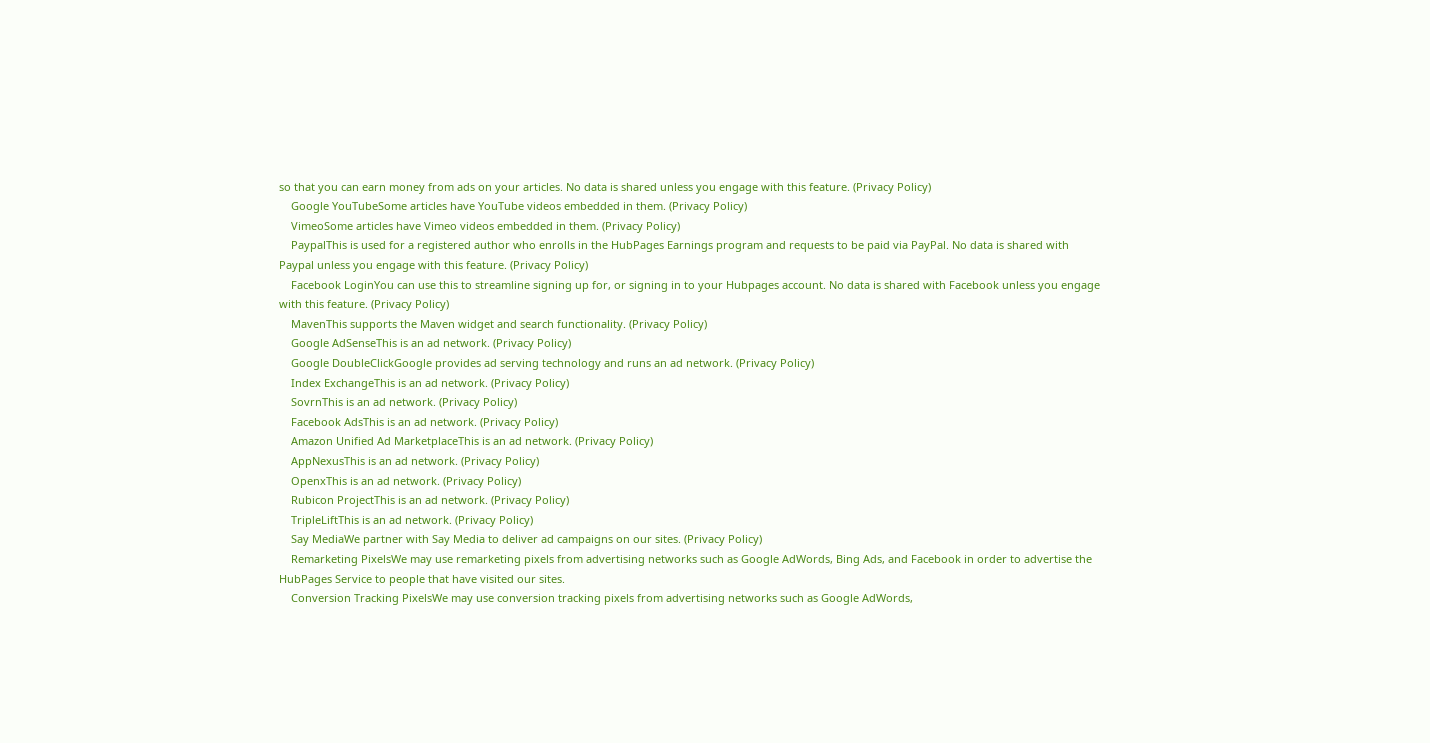so that you can earn money from ads on your articles. No data is shared unless you engage with this feature. (Privacy Policy)
    Google YouTubeSome articles have YouTube videos embedded in them. (Privacy Policy)
    VimeoSome articles have Vimeo videos embedded in them. (Privacy Policy)
    PaypalThis is used for a registered author who enrolls in the HubPages Earnings program and requests to be paid via PayPal. No data is shared with Paypal unless you engage with this feature. (Privacy Policy)
    Facebook LoginYou can use this to streamline signing up for, or signing in to your Hubpages account. No data is shared with Facebook unless you engage with this feature. (Privacy Policy)
    MavenThis supports the Maven widget and search functionality. (Privacy Policy)
    Google AdSenseThis is an ad network. (Privacy Policy)
    Google DoubleClickGoogle provides ad serving technology and runs an ad network. (Privacy Policy)
    Index ExchangeThis is an ad network. (Privacy Policy)
    SovrnThis is an ad network. (Privacy Policy)
    Facebook AdsThis is an ad network. (Privacy Policy)
    Amazon Unified Ad MarketplaceThis is an ad network. (Privacy Policy)
    AppNexusThis is an ad network. (Privacy Policy)
    OpenxThis is an ad network. (Privacy Policy)
    Rubicon ProjectThis is an ad network. (Privacy Policy)
    TripleLiftThis is an ad network. (Privacy Policy)
    Say MediaWe partner with Say Media to deliver ad campaigns on our sites. (Privacy Policy)
    Remarketing PixelsWe may use remarketing pixels from advertising networks such as Google AdWords, Bing Ads, and Facebook in order to advertise the HubPages Service to people that have visited our sites.
    Conversion Tracking PixelsWe may use conversion tracking pixels from advertising networks such as Google AdWords,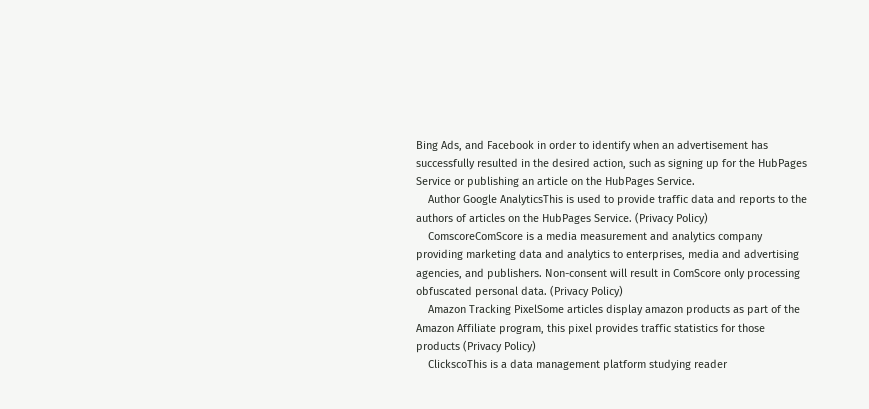Bing Ads, and Facebook in order to identify when an advertisement has successfully resulted in the desired action, such as signing up for the HubPages Service or publishing an article on the HubPages Service.
    Author Google AnalyticsThis is used to provide traffic data and reports to the authors of articles on the HubPages Service. (Privacy Policy)
    ComscoreComScore is a media measurement and analytics company providing marketing data and analytics to enterprises, media and advertising agencies, and publishers. Non-consent will result in ComScore only processing obfuscated personal data. (Privacy Policy)
    Amazon Tracking PixelSome articles display amazon products as part of the Amazon Affiliate program, this pixel provides traffic statistics for those products (Privacy Policy)
    ClickscoThis is a data management platform studying reader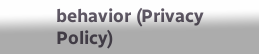behavior (Privacy Policy)